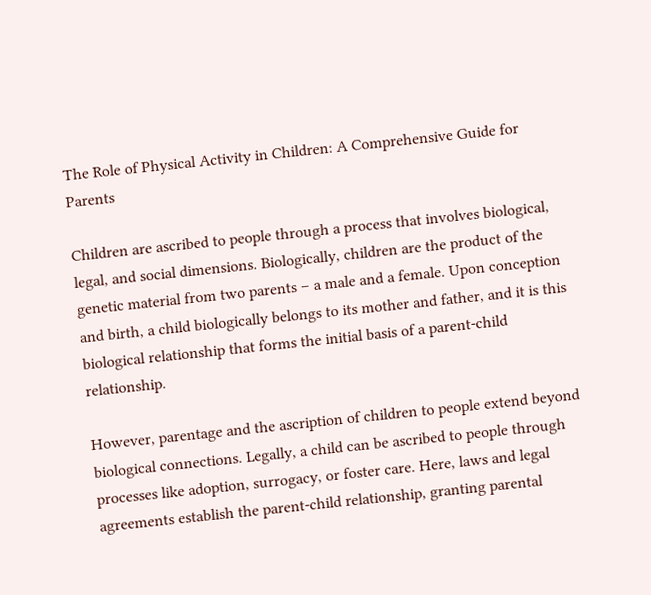The Role of Physical Activity in Children: A Comprehensive Guide for Parents

Children are ascribed to people through a process that involves biological, legal, and social dimensions. Biologically, children are the product of the genetic material from two parents – a male and a female. Upon conception and birth, a child biologically belongs to its mother and father, and it is this biological relationship that forms the initial basis of a parent-child relationship.

However, parentage and the ascription of children to people extend beyond biological connections. Legally, a child can be ascribed to people through processes like adoption, surrogacy, or foster care. Here, laws and legal agreements establish the parent-child relationship, granting parental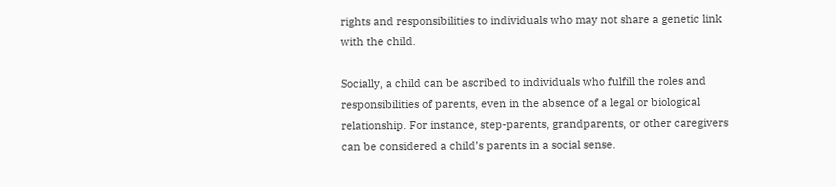rights and responsibilities to individuals who may not share a genetic link with the child.

Socially, a child can be ascribed to individuals who fulfill the roles and responsibilities of parents, even in the absence of a legal or biological relationship. For instance, step-parents, grandparents, or other caregivers can be considered a child’s parents in a social sense.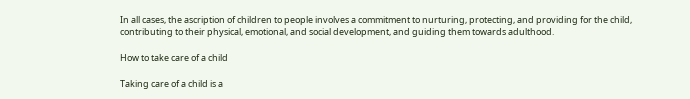In all cases, the ascription of children to people involves a commitment to nurturing, protecting, and providing for the child, contributing to their physical, emotional, and social development, and guiding them towards adulthood.

How to take care of a child

Taking care of a child is a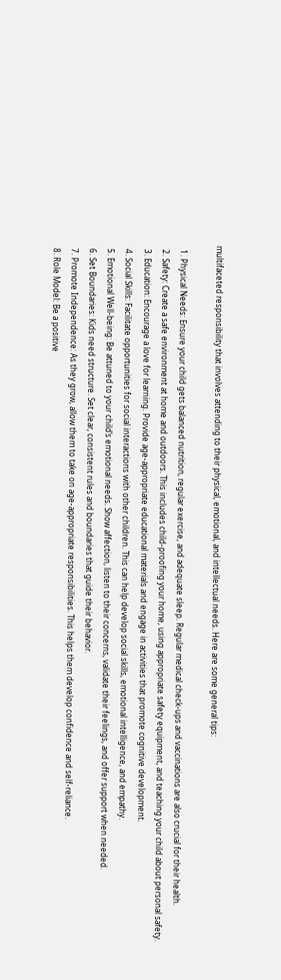multifaceted responsibility that involves attending to their physical, emotional, and intellectual needs. Here are some general tips:

  1. Physical Needs: Ensure your child gets balanced nutrition, regular exercise, and adequate sleep. Regular medical check-ups and vaccinations are also crucial for their health.
  2. Safety: Create a safe environment at home and outdoors. This includes child-proofing your home, using appropriate safety equipment, and teaching your child about personal safety.
  3. Education: Encourage a love for learning. Provide age-appropriate educational materials and engage in activities that promote cognitive development.
  4. Social Skills: Facilitate opportunities for social interactions with other children. This can help develop social skills, emotional intelligence, and empathy.
  5. Emotional Well-being: Be attuned to your child’s emotional needs. Show affection, listen to their concerns, validate their feelings, and offer support when needed.
  6. Set Boundaries: Kids need structure. Set clear, consistent rules and boundaries that guide their behavior.
  7. Promote Independence: As they grow, allow them to take on age-appropriate responsibilities. This helps them develop confidence and self-reliance.
  8. Role Model: Be a positive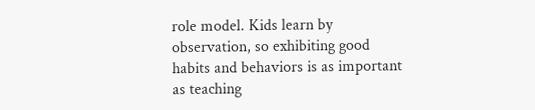role model. Kids learn by observation, so exhibiting good habits and behaviors is as important as teaching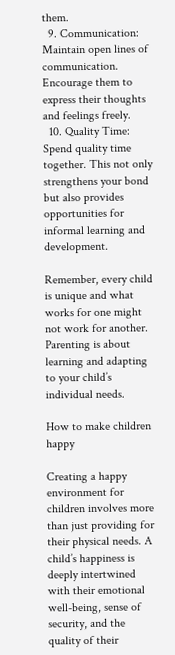them.
  9. Communication: Maintain open lines of communication. Encourage them to express their thoughts and feelings freely.
  10. Quality Time: Spend quality time together. This not only strengthens your bond but also provides opportunities for informal learning and development.

Remember, every child is unique and what works for one might not work for another. Parenting is about learning and adapting to your child’s individual needs.

How to make children happy

Creating a happy environment for children involves more than just providing for their physical needs. A child’s happiness is deeply intertwined with their emotional well-being, sense of security, and the quality of their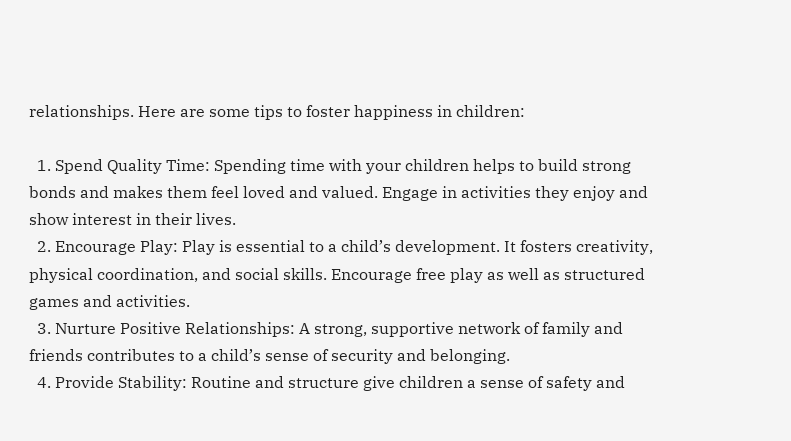relationships. Here are some tips to foster happiness in children:

  1. Spend Quality Time: Spending time with your children helps to build strong bonds and makes them feel loved and valued. Engage in activities they enjoy and show interest in their lives.
  2. Encourage Play: Play is essential to a child’s development. It fosters creativity, physical coordination, and social skills. Encourage free play as well as structured games and activities.
  3. Nurture Positive Relationships: A strong, supportive network of family and friends contributes to a child’s sense of security and belonging.
  4. Provide Stability: Routine and structure give children a sense of safety and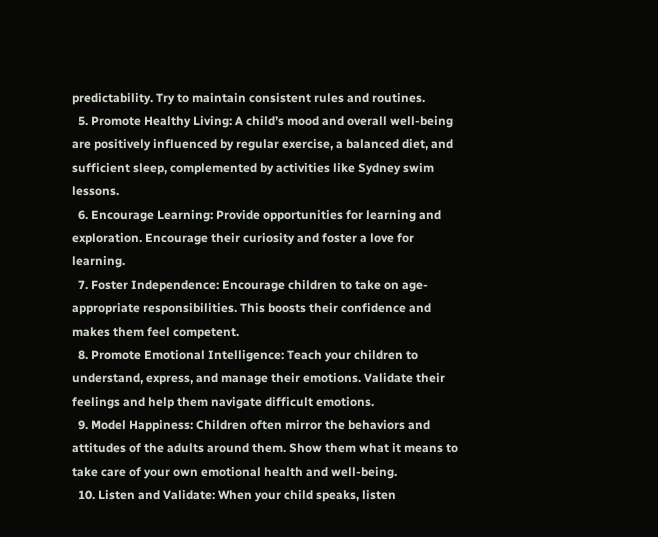predictability. Try to maintain consistent rules and routines.
  5. Promote Healthy Living: A child’s mood and overall well-being are positively influenced by regular exercise, a balanced diet, and sufficient sleep, complemented by activities like Sydney swim lessons.
  6. Encourage Learning: Provide opportunities for learning and exploration. Encourage their curiosity and foster a love for learning.
  7. Foster Independence: Encourage children to take on age-appropriate responsibilities. This boosts their confidence and makes them feel competent.
  8. Promote Emotional Intelligence: Teach your children to understand, express, and manage their emotions. Validate their feelings and help them navigate difficult emotions.
  9. Model Happiness: Children often mirror the behaviors and attitudes of the adults around them. Show them what it means to take care of your own emotional health and well-being.
  10. Listen and Validate: When your child speaks, listen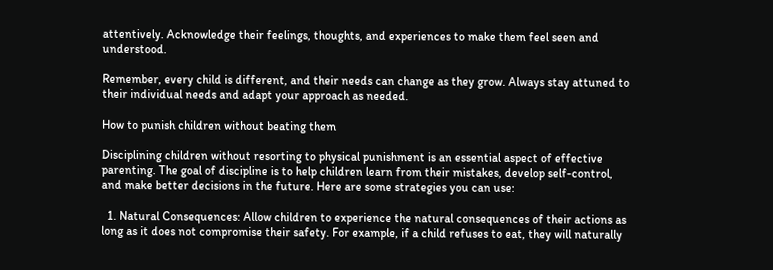attentively. Acknowledge their feelings, thoughts, and experiences to make them feel seen and understood.

Remember, every child is different, and their needs can change as they grow. Always stay attuned to their individual needs and adapt your approach as needed.

How to punish children without beating them

Disciplining children without resorting to physical punishment is an essential aspect of effective parenting. The goal of discipline is to help children learn from their mistakes, develop self-control, and make better decisions in the future. Here are some strategies you can use:

  1. Natural Consequences: Allow children to experience the natural consequences of their actions as long as it does not compromise their safety. For example, if a child refuses to eat, they will naturally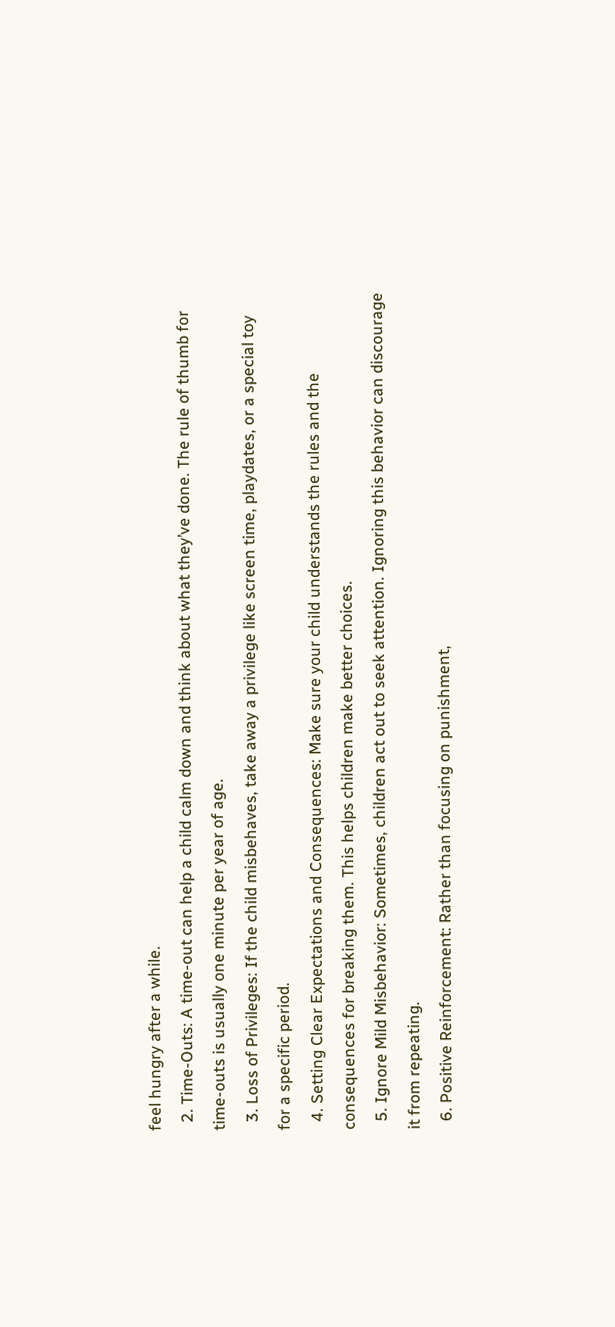feel hungry after a while.
  2. Time-Outs: A time-out can help a child calm down and think about what they’ve done. The rule of thumb for time-outs is usually one minute per year of age.
  3. Loss of Privileges: If the child misbehaves, take away a privilege like screen time, playdates, or a special toy for a specific period.
  4. Setting Clear Expectations and Consequences: Make sure your child understands the rules and the consequences for breaking them. This helps children make better choices.
  5. Ignore Mild Misbehavior: Sometimes, children act out to seek attention. Ignoring this behavior can discourage it from repeating.
  6. Positive Reinforcement: Rather than focusing on punishment,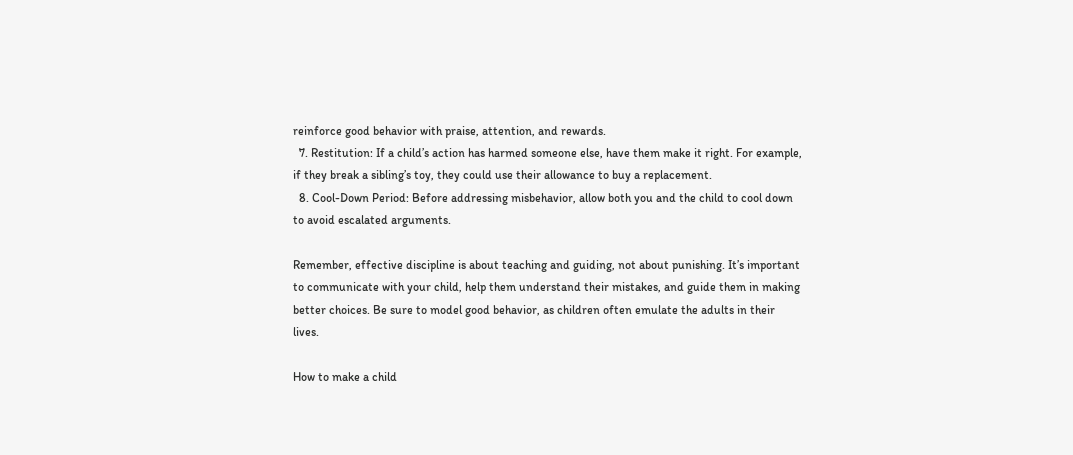reinforce good behavior with praise, attention, and rewards.
  7. Restitution: If a child’s action has harmed someone else, have them make it right. For example, if they break a sibling’s toy, they could use their allowance to buy a replacement.
  8. Cool-Down Period: Before addressing misbehavior, allow both you and the child to cool down to avoid escalated arguments.

Remember, effective discipline is about teaching and guiding, not about punishing. It’s important to communicate with your child, help them understand their mistakes, and guide them in making better choices. Be sure to model good behavior, as children often emulate the adults in their lives.

How to make a child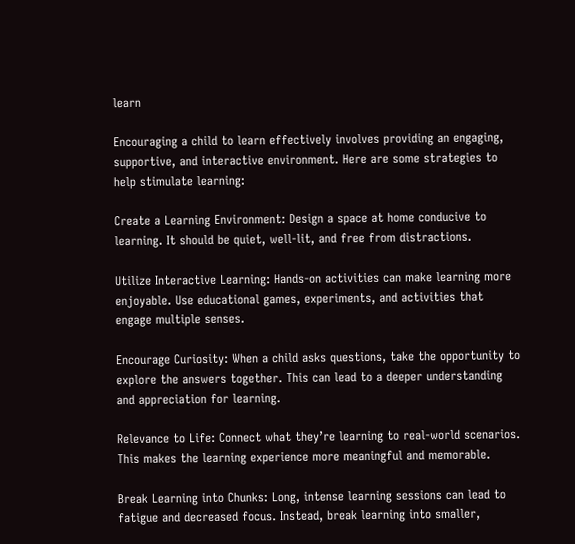learn

Encouraging a child to learn effectively involves providing an engaging, supportive, and interactive environment. Here are some strategies to help stimulate learning:

Create a Learning Environment: Design a space at home conducive to learning. It should be quiet, well-lit, and free from distractions.

Utilize Interactive Learning: Hands-on activities can make learning more enjoyable. Use educational games, experiments, and activities that engage multiple senses.

Encourage Curiosity: When a child asks questions, take the opportunity to explore the answers together. This can lead to a deeper understanding and appreciation for learning.

Relevance to Life: Connect what they’re learning to real-world scenarios. This makes the learning experience more meaningful and memorable.

Break Learning into Chunks: Long, intense learning sessions can lead to fatigue and decreased focus. Instead, break learning into smaller,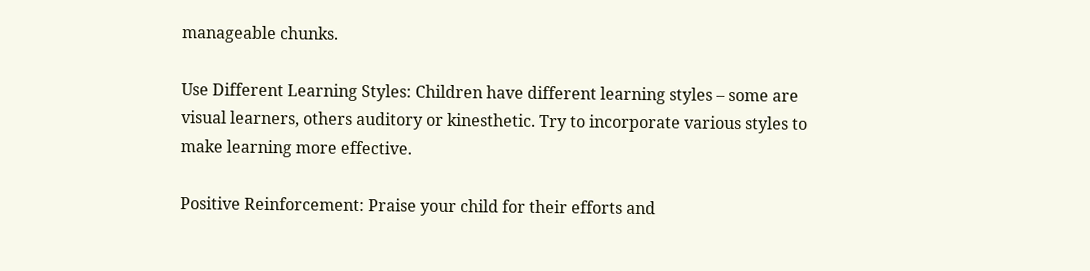manageable chunks.

Use Different Learning Styles: Children have different learning styles – some are visual learners, others auditory or kinesthetic. Try to incorporate various styles to make learning more effective.

Positive Reinforcement: Praise your child for their efforts and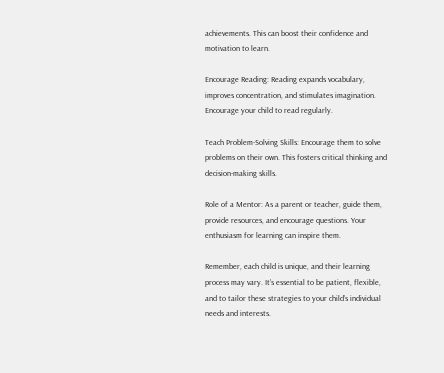achievements. This can boost their confidence and motivation to learn.

Encourage Reading: Reading expands vocabulary, improves concentration, and stimulates imagination. Encourage your child to read regularly.

Teach Problem-Solving Skills: Encourage them to solve problems on their own. This fosters critical thinking and decision-making skills.

Role of a Mentor: As a parent or teacher, guide them, provide resources, and encourage questions. Your enthusiasm for learning can inspire them.

Remember, each child is unique, and their learning process may vary. It’s essential to be patient, flexible, and to tailor these strategies to your child’s individual needs and interests.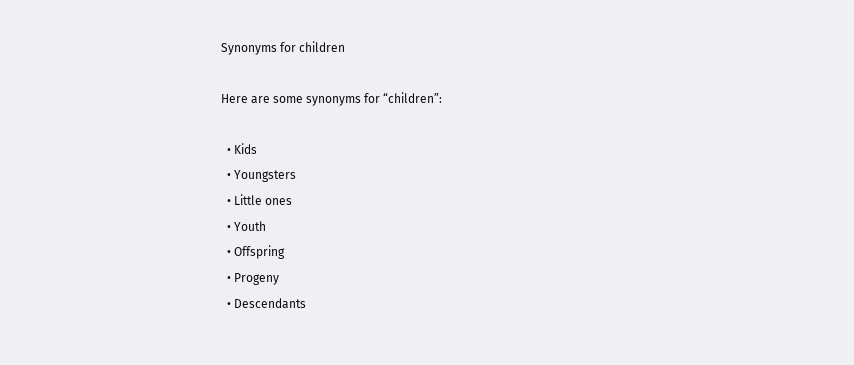Synonyms for children

Here are some synonyms for “children”:

  • Kids
  • Youngsters
  • Little ones
  • Youth
  • Offspring
  • Progeny
  • Descendants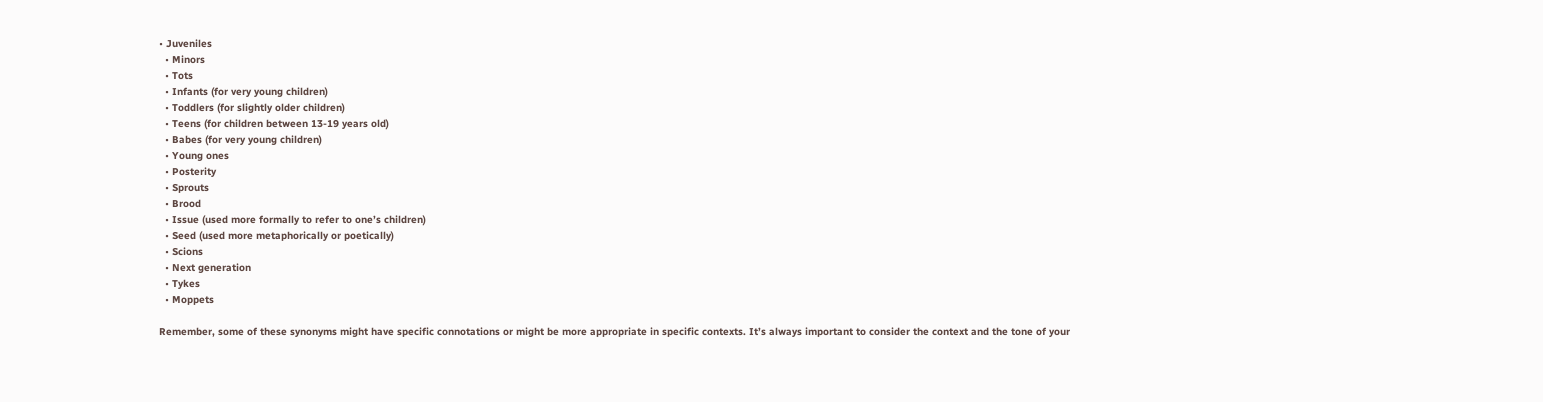• Juveniles
  • Minors
  • Tots
  • Infants (for very young children)
  • Toddlers (for slightly older children)
  • Teens (for children between 13-19 years old)
  • Babes (for very young children)
  • Young ones
  • Posterity
  • Sprouts
  • Brood
  • Issue (used more formally to refer to one’s children)
  • Seed (used more metaphorically or poetically)
  • Scions
  • Next generation
  • Tykes
  • Moppets

Remember, some of these synonyms might have specific connotations or might be more appropriate in specific contexts. It’s always important to consider the context and the tone of your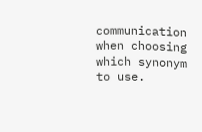communication when choosing which synonym to use.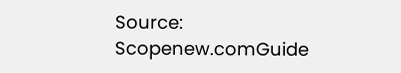Source: Scopenew.comGuide